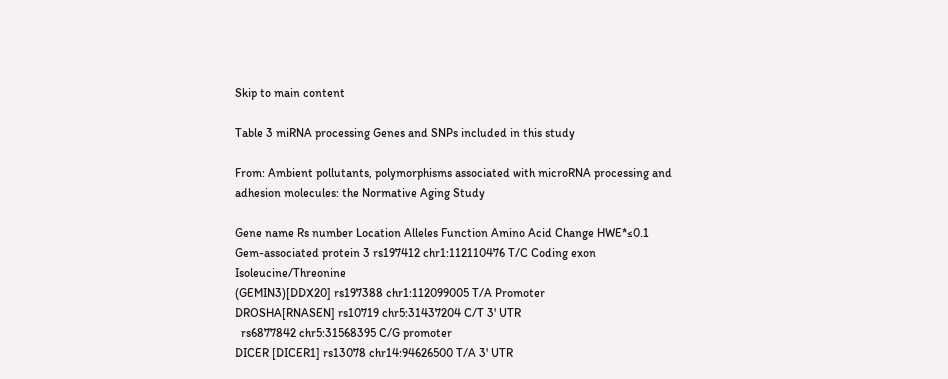Skip to main content

Table 3 miRNA processing Genes and SNPs included in this study

From: Ambient pollutants, polymorphisms associated with microRNA processing and adhesion molecules: the Normative Aging Study

Gene name Rs number Location Alleles Function Amino Acid Change HWE*≤0.1
Gem-associated protein 3 rs197412 chr1:112110476 T/C Coding exon Isoleucine/Threonine
(GEMIN3)[DDX20] rs197388 chr1:112099005 T/A Promoter
DROSHA[RNASEN] rs10719 chr5:31437204 C/T 3' UTR
  rs6877842 chr5:31568395 C/G promoter
DICER [DICER1] rs13078 chr14:94626500 T/A 3' UTR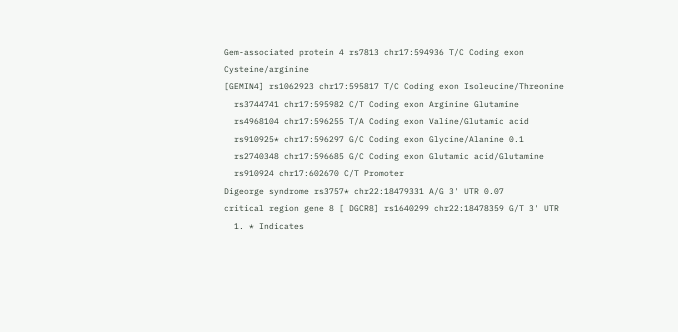Gem-associated protein 4 rs7813 chr17:594936 T/C Coding exon Cysteine/arginine
[GEMIN4] rs1062923 chr17:595817 T/C Coding exon Isoleucine/Threonine
  rs3744741 chr17:595982 C/T Coding exon Arginine Glutamine
  rs4968104 chr17:596255 T/A Coding exon Valine/Glutamic acid
  rs910925* chr17:596297 G/C Coding exon Glycine/Alanine 0.1
  rs2740348 chr17:596685 G/C Coding exon Glutamic acid/Glutamine
  rs910924 chr17:602670 C/T Promoter
Digeorge syndrome rs3757* chr22:18479331 A/G 3' UTR 0.07
critical region gene 8 [ DGCR8] rs1640299 chr22:18478359 G/T 3' UTR
  1. * Indicates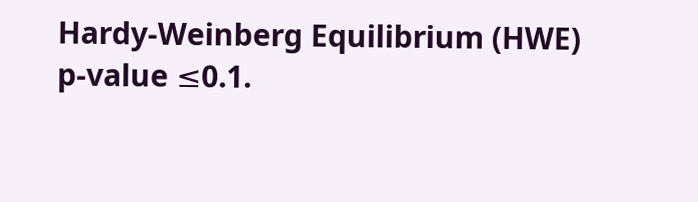Hardy-Weinberg Equilibrium (HWE) p-value ≤0.1.